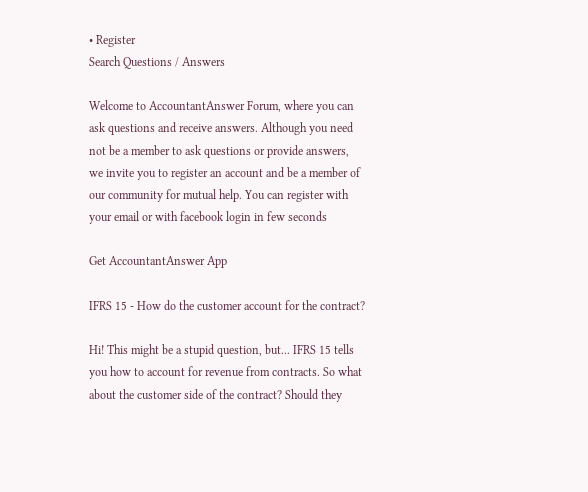• Register
Search Questions / Answers

Welcome to AccountantAnswer Forum, where you can ask questions and receive answers. Although you need not be a member to ask questions or provide answers, we invite you to register an account and be a member of our community for mutual help. You can register with your email or with facebook login in few seconds

Get AccountantAnswer App

IFRS 15 - How do the customer account for the contract?

Hi! This might be a stupid question, but... IFRS 15 tells you how to account for revenue from contracts. So what about the customer side of the contract? Should they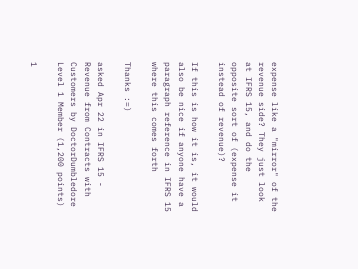expense like a "mirror" of the revenue side? They just look at IFRS 15, and do the opposite sort of (expense it instead of revenue)?

If this is how it is, it would also be nice if anyone have a paragraph reference in IFRS 15 where this comes forth

Thanks :=)

asked Apr 22 in IFRS 15 - Revenue from Contracts with Customers by DoctorDumbledore Level 1 Member (1,200 points)

1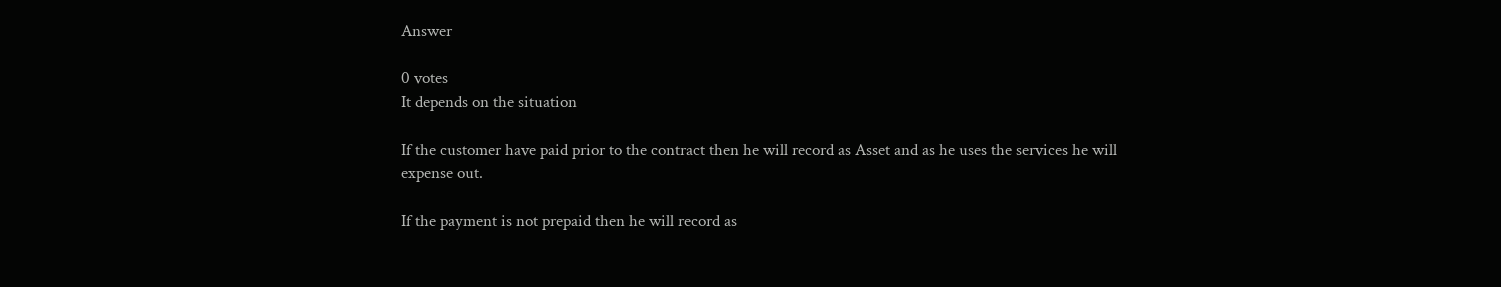Answer

0 votes
It depends on the situation

If the customer have paid prior to the contract then he will record as Asset and as he uses the services he will expense out.

If the payment is not prepaid then he will record as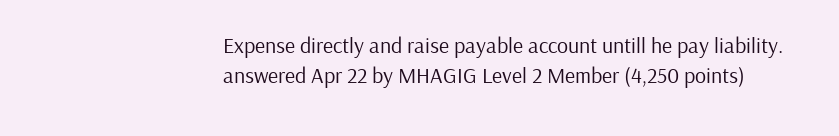Expense directly and raise payable account untill he pay liability.
answered Apr 22 by MHAGIG Level 2 Member (4,250 points)